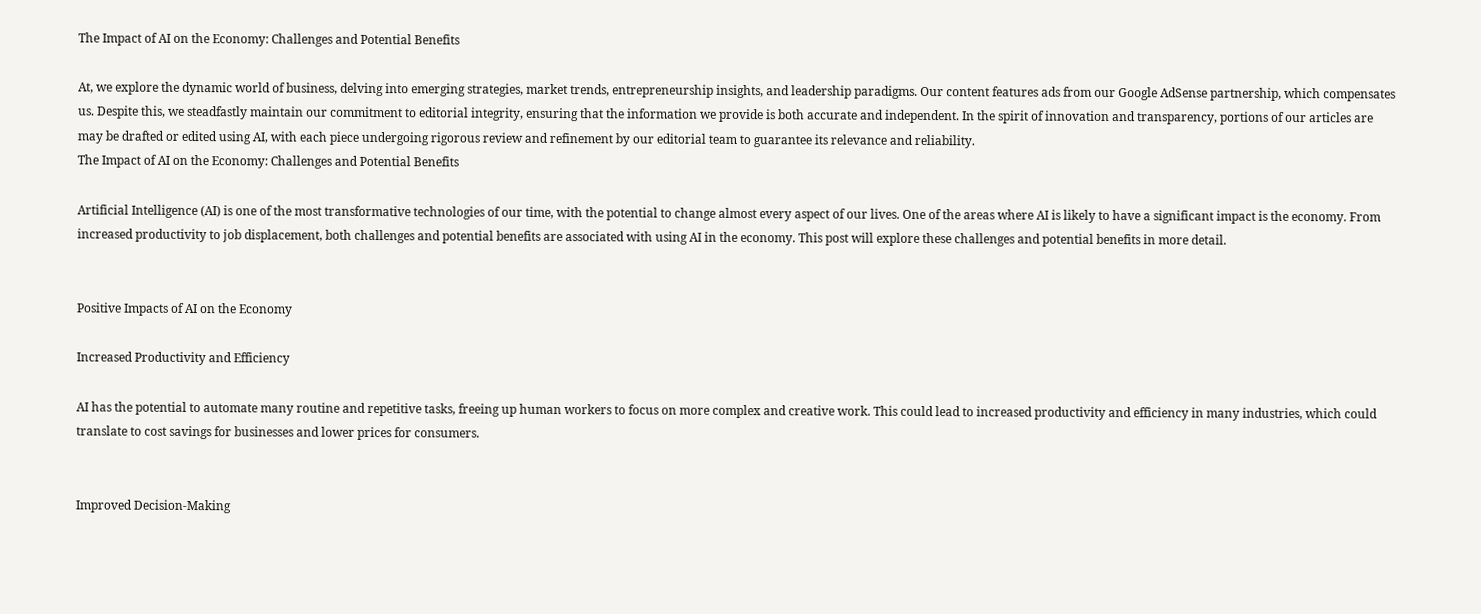The Impact of AI on the Economy: Challenges and Potential Benefits

At, we explore the dynamic world of business, delving into emerging strategies, market trends, entrepreneurship insights, and leadership paradigms. Our content features ads from our Google AdSense partnership, which compensates us. Despite this, we steadfastly maintain our commitment to editorial integrity, ensuring that the information we provide is both accurate and independent. In the spirit of innovation and transparency, portions of our articles are may be drafted or edited using AI, with each piece undergoing rigorous review and refinement by our editorial team to guarantee its relevance and reliability.
The Impact of AI on the Economy: Challenges and Potential Benefits

Artificial Intelligence (AI) is one of the most transformative technologies of our time, with the potential to change almost every aspect of our lives. One of the areas where AI is likely to have a significant impact is the economy. From increased productivity to job displacement, both challenges and potential benefits are associated with using AI in the economy. This post will explore these challenges and potential benefits in more detail.


Positive Impacts of AI on the Economy

Increased Productivity and Efficiency

AI has the potential to automate many routine and repetitive tasks, freeing up human workers to focus on more complex and creative work. This could lead to increased productivity and efficiency in many industries, which could translate to cost savings for businesses and lower prices for consumers.


Improved Decision-Making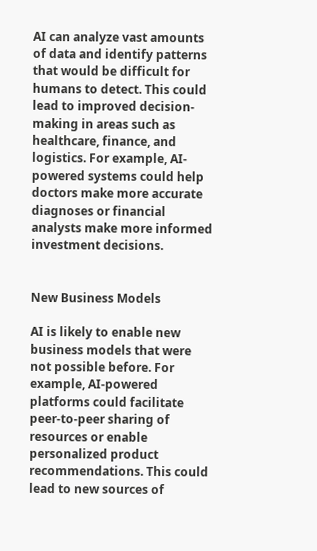AI can analyze vast amounts of data and identify patterns that would be difficult for humans to detect. This could lead to improved decision-making in areas such as healthcare, finance, and logistics. For example, AI-powered systems could help doctors make more accurate diagnoses or financial analysts make more informed investment decisions.


New Business Models

AI is likely to enable new business models that were not possible before. For example, AI-powered platforms could facilitate peer-to-peer sharing of resources or enable personalized product recommendations. This could lead to new sources of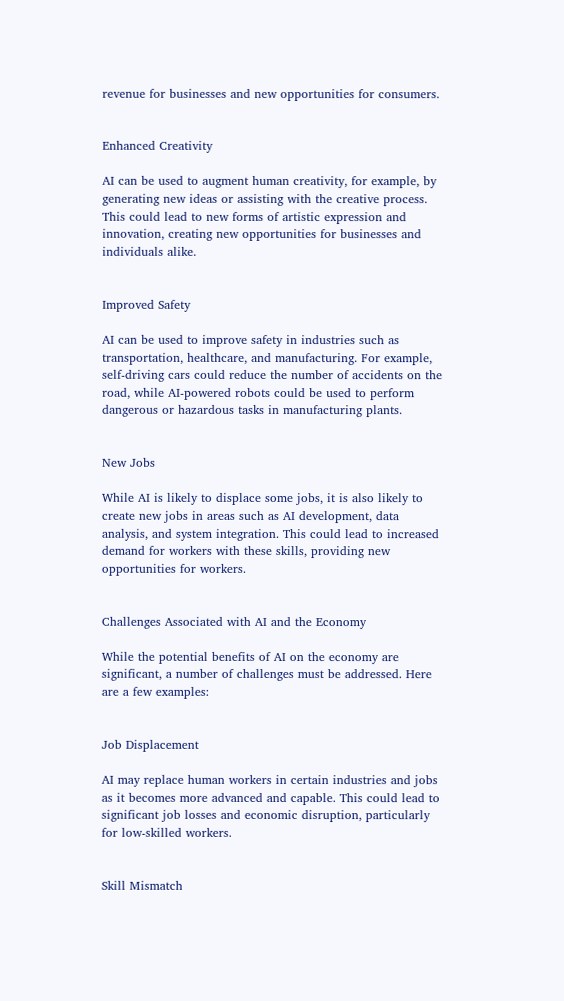revenue for businesses and new opportunities for consumers.


Enhanced Creativity

AI can be used to augment human creativity, for example, by generating new ideas or assisting with the creative process. This could lead to new forms of artistic expression and innovation, creating new opportunities for businesses and individuals alike.


Improved Safety

AI can be used to improve safety in industries such as transportation, healthcare, and manufacturing. For example, self-driving cars could reduce the number of accidents on the road, while AI-powered robots could be used to perform dangerous or hazardous tasks in manufacturing plants.


New Jobs

While AI is likely to displace some jobs, it is also likely to create new jobs in areas such as AI development, data analysis, and system integration. This could lead to increased demand for workers with these skills, providing new opportunities for workers.


Challenges Associated with AI and the Economy

While the potential benefits of AI on the economy are significant, a number of challenges must be addressed. Here are a few examples:


Job Displacement

AI may replace human workers in certain industries and jobs as it becomes more advanced and capable. This could lead to significant job losses and economic disruption, particularly for low-skilled workers.


Skill Mismatch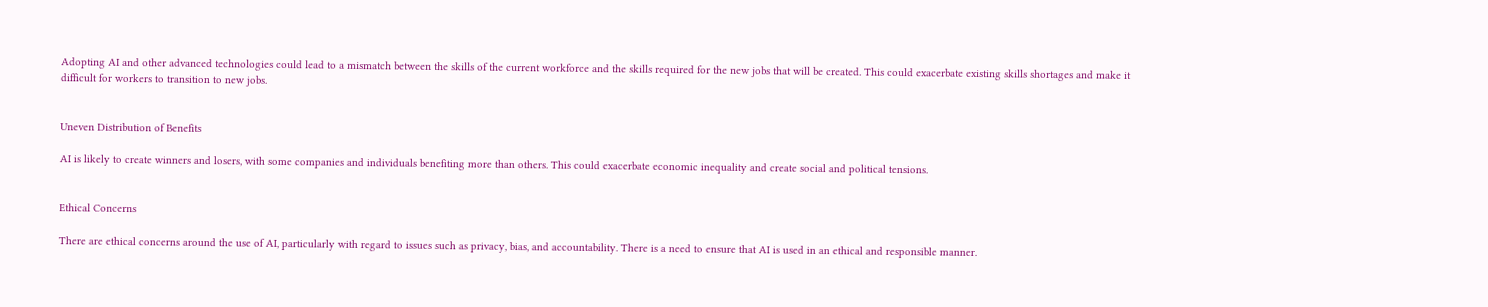Adopting AI and other advanced technologies could lead to a mismatch between the skills of the current workforce and the skills required for the new jobs that will be created. This could exacerbate existing skills shortages and make it difficult for workers to transition to new jobs.


Uneven Distribution of Benefits

AI is likely to create winners and losers, with some companies and individuals benefiting more than others. This could exacerbate economic inequality and create social and political tensions.


Ethical Concerns

There are ethical concerns around the use of AI, particularly with regard to issues such as privacy, bias, and accountability. There is a need to ensure that AI is used in an ethical and responsible manner.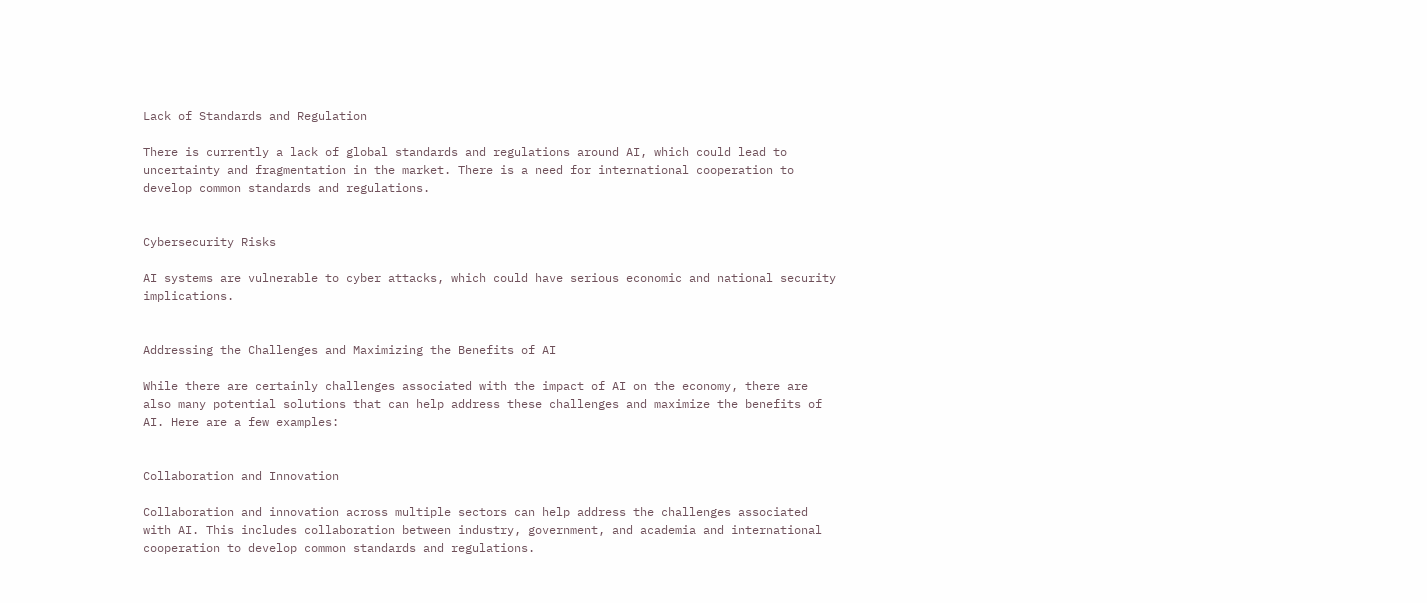Lack of Standards and Regulation

There is currently a lack of global standards and regulations around AI, which could lead to uncertainty and fragmentation in the market. There is a need for international cooperation to develop common standards and regulations.


Cybersecurity Risks

AI systems are vulnerable to cyber attacks, which could have serious economic and national security implications.


Addressing the Challenges and Maximizing the Benefits of AI

While there are certainly challenges associated with the impact of AI on the economy, there are also many potential solutions that can help address these challenges and maximize the benefits of AI. Here are a few examples:


Collaboration and Innovation

Collaboration and innovation across multiple sectors can help address the challenges associated with AI. This includes collaboration between industry, government, and academia and international cooperation to develop common standards and regulations.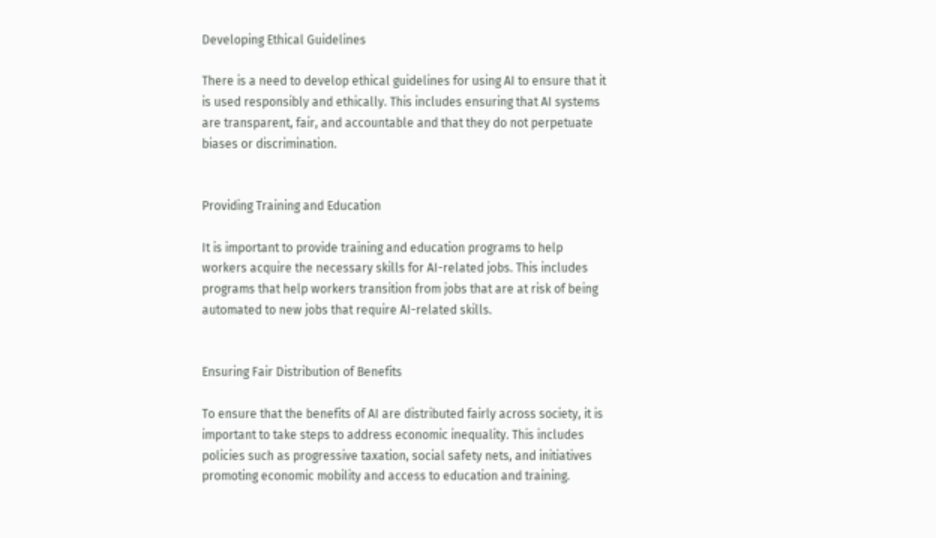Developing Ethical Guidelines

There is a need to develop ethical guidelines for using AI to ensure that it is used responsibly and ethically. This includes ensuring that AI systems are transparent, fair, and accountable and that they do not perpetuate biases or discrimination.


Providing Training and Education

It is important to provide training and education programs to help workers acquire the necessary skills for AI-related jobs. This includes programs that help workers transition from jobs that are at risk of being automated to new jobs that require AI-related skills.


Ensuring Fair Distribution of Benefits

To ensure that the benefits of AI are distributed fairly across society, it is important to take steps to address economic inequality. This includes policies such as progressive taxation, social safety nets, and initiatives promoting economic mobility and access to education and training.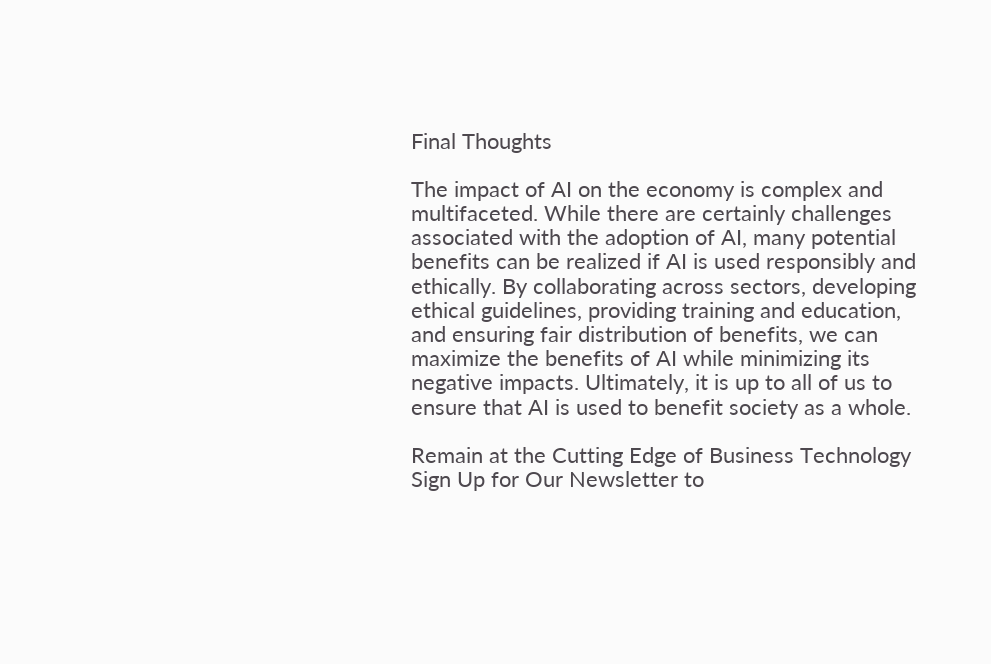Final Thoughts

The impact of AI on the economy is complex and multifaceted. While there are certainly challenges associated with the adoption of AI, many potential benefits can be realized if AI is used responsibly and ethically. By collaborating across sectors, developing ethical guidelines, providing training and education, and ensuring fair distribution of benefits, we can maximize the benefits of AI while minimizing its negative impacts. Ultimately, it is up to all of us to ensure that AI is used to benefit society as a whole.

Remain at the Cutting Edge of Business Technology
Sign Up for Our Newsletter to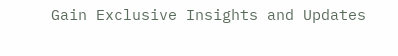Gain Exclusive Insights and Updates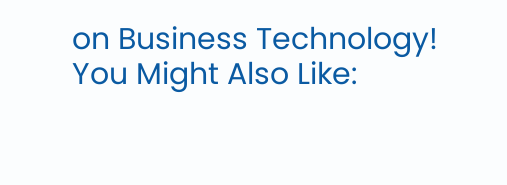on Business Technology!
You Might Also Like: